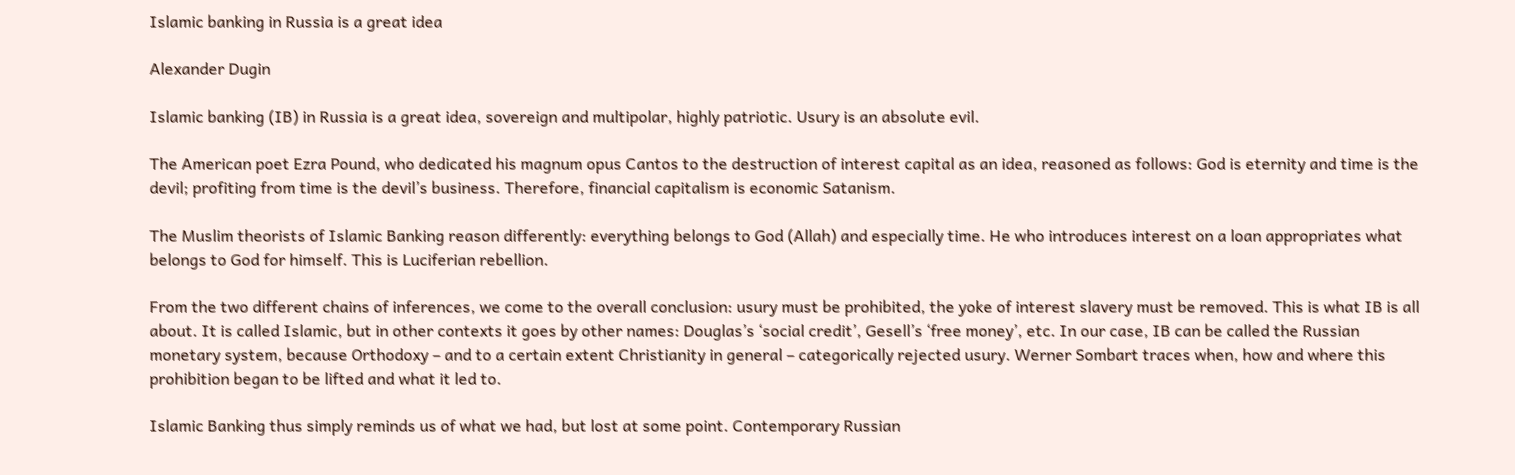Islamic banking in Russia is a great idea

Alexander Dugin

Islamic banking (IB) in Russia is a great idea, sovereign and multipolar, highly patriotic. Usury is an absolute evil.

The American poet Ezra Pound, who dedicated his magnum opus Cantos to the destruction of interest capital as an idea, reasoned as follows: God is eternity and time is the devil; profiting from time is the devil’s business. Therefore, financial capitalism is economic Satanism.

The Muslim theorists of Islamic Banking reason differently: everything belongs to God (Allah) and especially time. He who introduces interest on a loan appropriates what belongs to God for himself. This is Luciferian rebellion.

From the two different chains of inferences, we come to the overall conclusion: usury must be prohibited, the yoke of interest slavery must be removed. This is what IB is all about. It is called Islamic, but in other contexts it goes by other names: Douglas’s ‘social credit’, Gesell’s ‘free money’, etc. In our case, IB can be called the Russian monetary system, because Orthodoxy – and to a certain extent Christianity in general – categorically rejected usury. Werner Sombart traces when, how and where this prohibition began to be lifted and what it led to.

Islamic Banking thus simply reminds us of what we had, but lost at some point. Contemporary Russian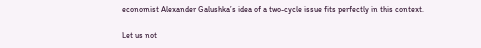economist Alexander Galushka’s idea of a two-cycle issue fits perfectly in this context.

Let us not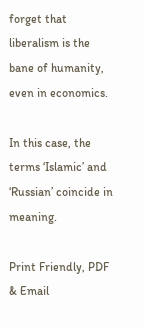forget that liberalism is the bane of humanity, even in economics.

In this case, the terms ‘Islamic’ and ‘Russian’ coincide in meaning.

Print Friendly, PDF & Email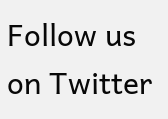Follow us on Twitter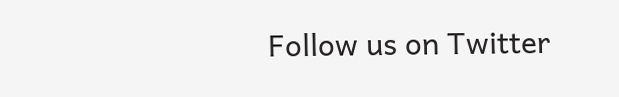Follow us on Twitter